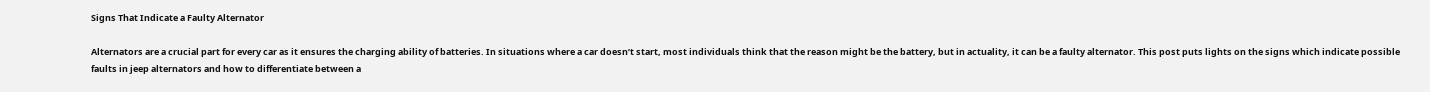Signs That Indicate a Faulty Alternator

Alternators are a crucial part for every car as it ensures the charging ability of batteries. In situations where a car doesn’t start, most individuals think that the reason might be the battery, but in actuality, it can be a faulty alternator. This post puts lights on the signs which indicate possible faults in jeep alternators and how to differentiate between a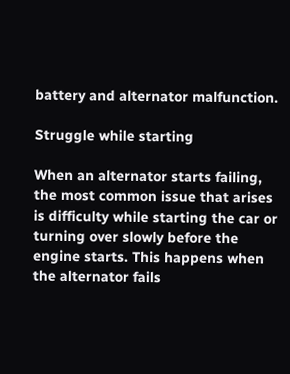battery and alternator malfunction.

Struggle while starting

When an alternator starts failing, the most common issue that arises is difficulty while starting the car or turning over slowly before the engine starts. This happens when the alternator fails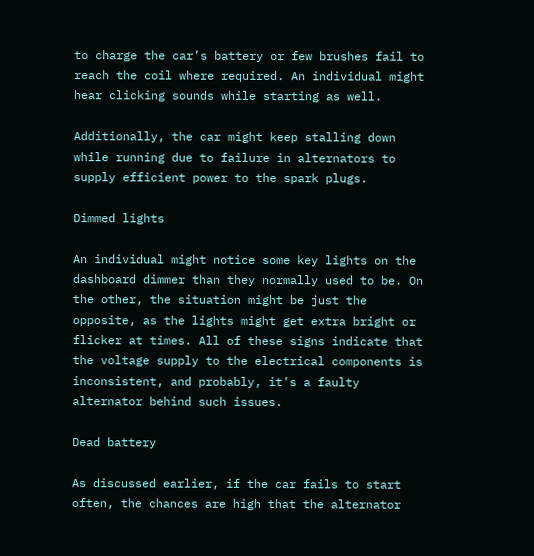to charge the car’s battery or few brushes fail to reach the coil where required. An individual might hear clicking sounds while starting as well.

Additionally, the car might keep stalling down while running due to failure in alternators to supply efficient power to the spark plugs.

Dimmed lights

An individual might notice some key lights on the dashboard dimmer than they normally used to be. On the other, the situation might be just the opposite, as the lights might get extra bright or flicker at times. All of these signs indicate that the voltage supply to the electrical components is inconsistent, and probably, it’s a faulty alternator behind such issues.

Dead battery

As discussed earlier, if the car fails to start often, the chances are high that the alternator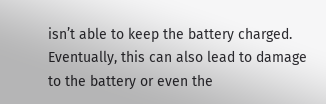isn’t able to keep the battery charged. Eventually, this can also lead to damage to the battery or even the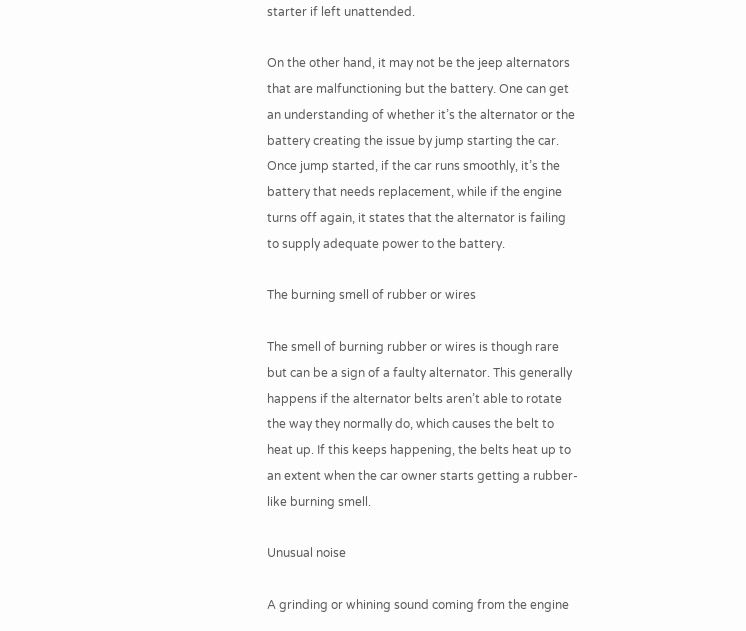starter if left unattended.

On the other hand, it may not be the jeep alternators that are malfunctioning but the battery. One can get an understanding of whether it’s the alternator or the battery creating the issue by jump starting the car. Once jump started, if the car runs smoothly, it’s the battery that needs replacement, while if the engine turns off again, it states that the alternator is failing to supply adequate power to the battery.

The burning smell of rubber or wires

The smell of burning rubber or wires is though rare but can be a sign of a faulty alternator. This generally happens if the alternator belts aren’t able to rotate the way they normally do, which causes the belt to heat up. If this keeps happening, the belts heat up to an extent when the car owner starts getting a rubber-like burning smell.

Unusual noise

A grinding or whining sound coming from the engine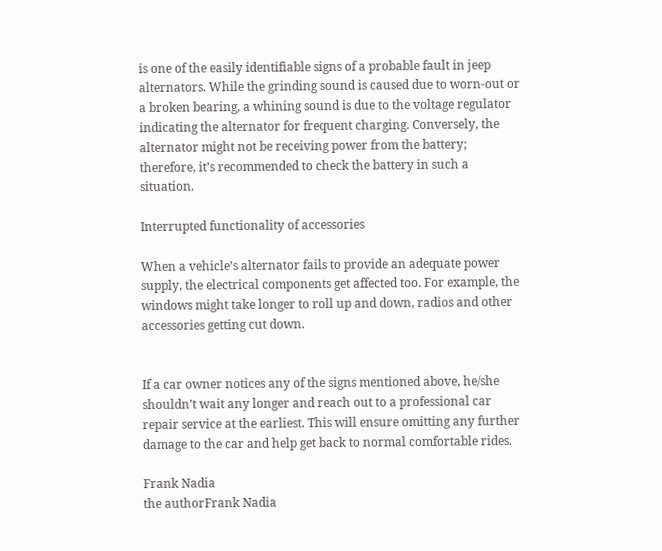is one of the easily identifiable signs of a probable fault in jeep alternators. While the grinding sound is caused due to worn-out or a broken bearing, a whining sound is due to the voltage regulator indicating the alternator for frequent charging. Conversely, the alternator might not be receiving power from the battery; therefore, it’s recommended to check the battery in such a situation.

Interrupted functionality of accessories

When a vehicle’s alternator fails to provide an adequate power supply, the electrical components get affected too. For example, the windows might take longer to roll up and down, radios and other accessories getting cut down.


If a car owner notices any of the signs mentioned above, he/she shouldn’t wait any longer and reach out to a professional car repair service at the earliest. This will ensure omitting any further damage to the car and help get back to normal comfortable rides.

Frank Nadia
the authorFrank Nadia